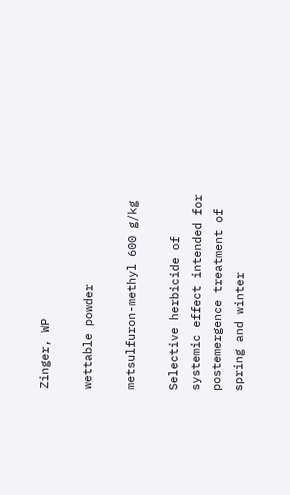Zinger, WP

wettable powder

metsulfuron-methyl 600 g/kg

Selective herbicide of systemic effect intended for postemergence treatment of spring and winter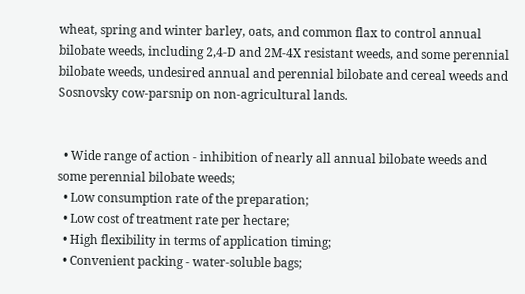wheat, spring and winter barley, oats, and common flax to control annual bilobate weeds, including 2,4-D and 2M-4X resistant weeds, and some perennial bilobate weeds, undesired annual and perennial bilobate and cereal weeds and Sosnovsky cow-parsnip on non-agricultural lands.


  • Wide range of action - inhibition of nearly all annual bilobate weeds and some perennial bilobate weeds;
  • Low consumption rate of the preparation;
  • Low cost of treatment rate per hectare;
  • High flexibility in terms of application timing;
  • Convenient packing - water-soluble bags;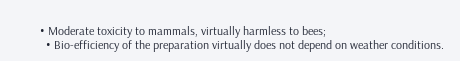• Moderate toxicity to mammals, virtually harmless to bees;
  • Bio-efficiency of the preparation virtually does not depend on weather conditions.